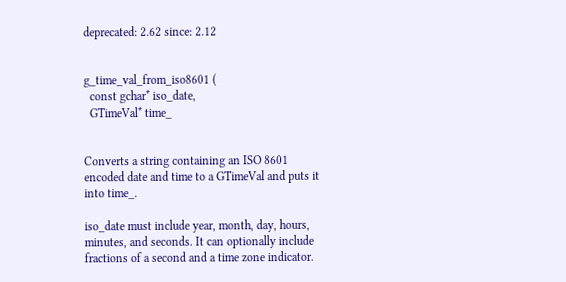deprecated: 2.62 since: 2.12


g_time_val_from_iso8601 (
  const gchar* iso_date,
  GTimeVal* time_


Converts a string containing an ISO 8601 encoded date and time to a GTimeVal and puts it into time_.

iso_date must include year, month, day, hours, minutes, and seconds. It can optionally include fractions of a second and a time zone indicator.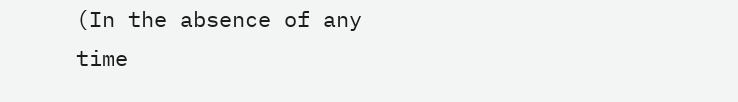(In the absence of any time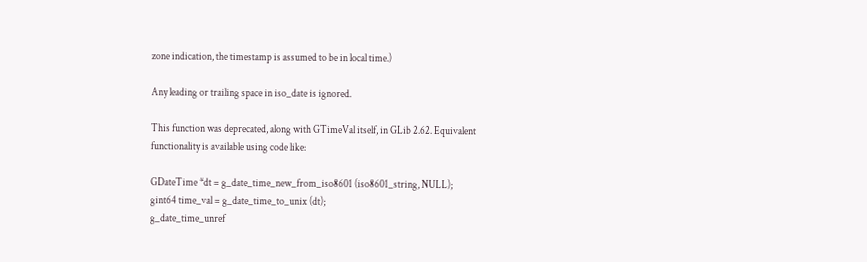zone indication, the timestamp is assumed to be in local time.)

Any leading or trailing space in iso_date is ignored.

This function was deprecated, along with GTimeVal itself, in GLib 2.62. Equivalent functionality is available using code like:

GDateTime *dt = g_date_time_new_from_iso8601 (iso8601_string, NULL);
gint64 time_val = g_date_time_to_unix (dt);
g_date_time_unref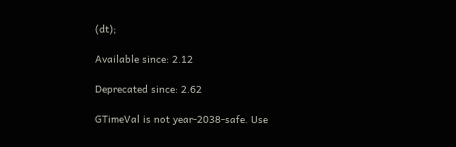(dt);

Available since: 2.12

Deprecated since: 2.62

GTimeVal is not year-2038-safe. Use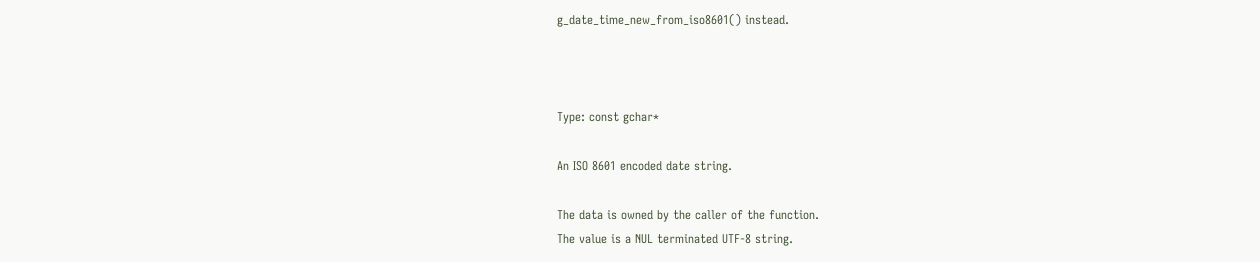g_date_time_new_from_iso8601() instead.



Type: const gchar*

An ISO 8601 encoded date string.

The data is owned by the caller of the function.
The value is a NUL terminated UTF-8 string.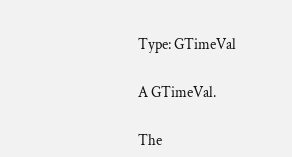Type: GTimeVal

A GTimeVal.

The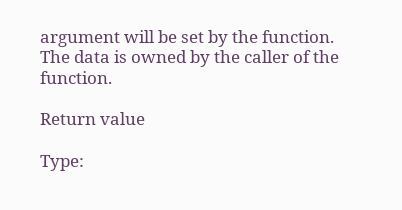argument will be set by the function.
The data is owned by the caller of the function.

Return value

Type: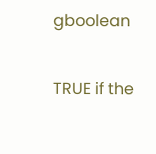gboolean

TRUE if the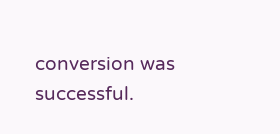conversion was successful.